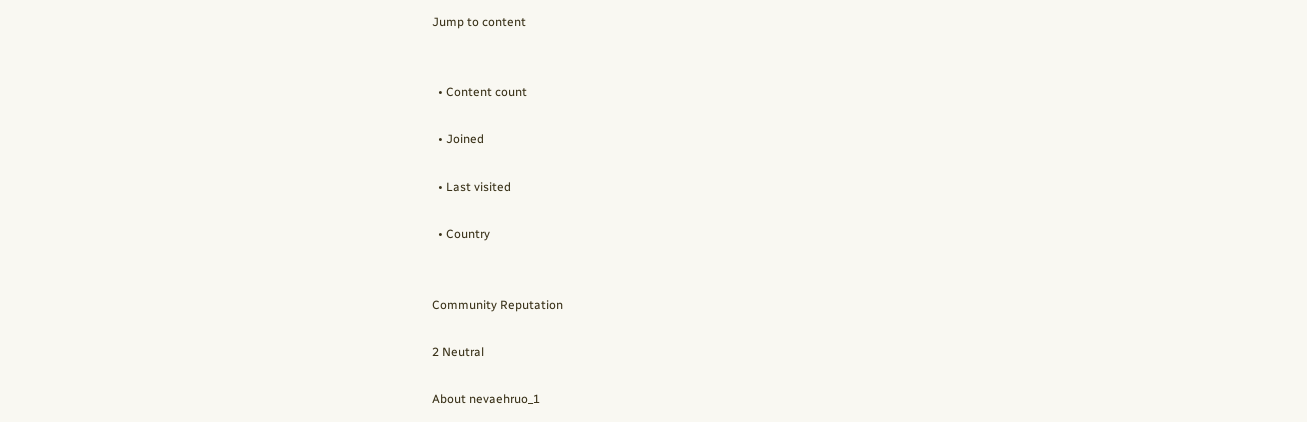Jump to content


  • Content count

  • Joined

  • Last visited

  • Country


Community Reputation

2 Neutral

About nevaehruo_1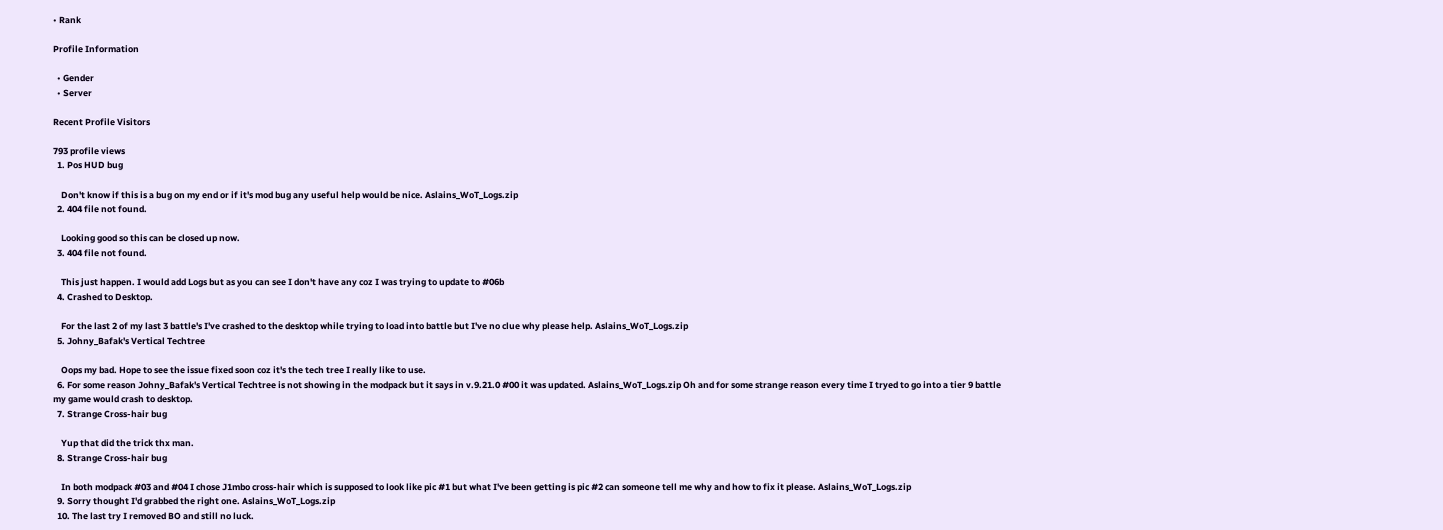• Rank

Profile Information

  • Gender
  • Server

Recent Profile Visitors

793 profile views
  1. Pos HUD bug

    Don't know if this is a bug on my end or if it's mod bug any useful help would be nice. Aslains_WoT_Logs.zip
  2. 404 file not found.

    Looking good so this can be closed up now.
  3. 404 file not found.

    This just happen. I would add Logs but as you can see I don't have any coz I was trying to update to #06b
  4. Crashed to Desktop.

    For the last 2 of my last 3 battle's I've crashed to the desktop while trying to load into battle but I've no clue why please help. Aslains_WoT_Logs.zip
  5. Johny_Bafak's Vertical Techtree

    Oops my bad. Hope to see the issue fixed soon coz it's the tech tree I really like to use.
  6. For some reason Johny_Bafak's Vertical Techtree is not showing in the modpack but it says in v.9.21.0 #00 it was updated. Aslains_WoT_Logs.zip Oh and for some strange reason every time I tryed to go into a tier 9 battle my game would crash to desktop.
  7. Strange Cross-hair bug

    Yup that did the trick thx man.
  8. Strange Cross-hair bug

    In both modpack #03 and #04 I chose J1mbo cross-hair which is supposed to look like pic #1 but what I've been getting is pic #2 can someone tell me why and how to fix it please. Aslains_WoT_Logs.zip
  9. Sorry thought I'd grabbed the right one. Aslains_WoT_Logs.zip
  10. The last try I removed BO and still no luck.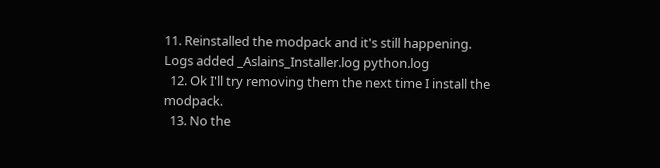11. Reinstalled the modpack and it's still happening. Logs added _Aslains_Installer.log python.log
  12. Ok I'll try removing them the next time I install the modpack.
  13. No the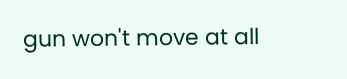gun won't move at all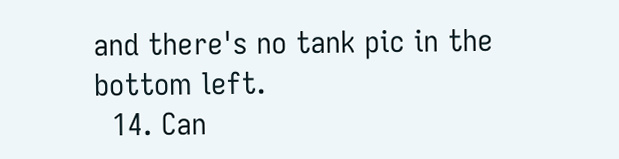and there's no tank pic in the bottom left.
  14. Can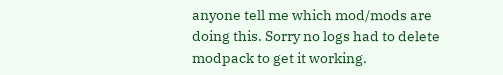anyone tell me which mod/mods are doing this. Sorry no logs had to delete modpack to get it working.